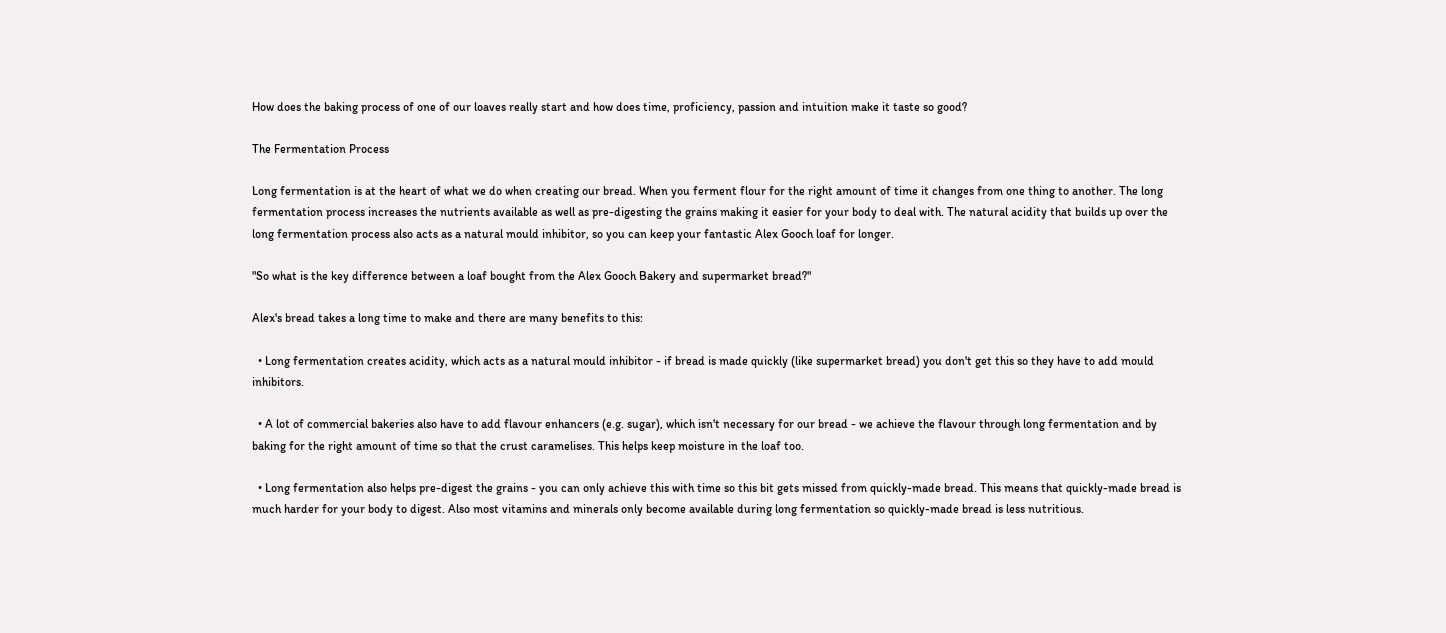How does the baking process of one of our loaves really start and how does time, proficiency, passion and intuition make it taste so good?

The Fermentation Process

Long fermentation is at the heart of what we do when creating our bread. When you ferment flour for the right amount of time it changes from one thing to another. The long fermentation process increases the nutrients available as well as pre-digesting the grains making it easier for your body to deal with. The natural acidity that builds up over the long fermentation process also acts as a natural mould inhibitor, so you can keep your fantastic Alex Gooch loaf for longer.

"So what is the key difference between a loaf bought from the Alex Gooch Bakery and supermarket bread?"

Alex's bread takes a long time to make and there are many benefits to this:

  • Long fermentation creates acidity, which acts as a natural mould inhibitor - if bread is made quickly (like supermarket bread) you don't get this so they have to add mould inhibitors.

  • A lot of commercial bakeries also have to add flavour enhancers (e.g. sugar), which isn't necessary for our bread - we achieve the flavour through long fermentation and by baking for the right amount of time so that the crust caramelises. This helps keep moisture in the loaf too.

  • Long fermentation also helps pre-digest the grains - you can only achieve this with time so this bit gets missed from quickly-made bread. This means that quickly-made bread is much harder for your body to digest. Also most vitamins and minerals only become available during long fermentation so quickly-made bread is less nutritious.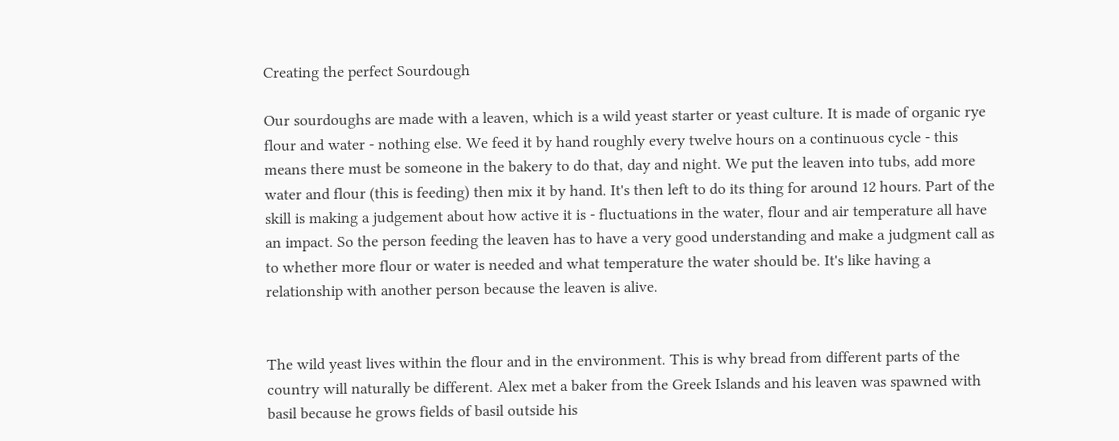Creating the perfect Sourdough

Our sourdoughs are made with a leaven, which is a wild yeast starter or yeast culture. It is made of organic rye flour and water - nothing else. We feed it by hand roughly every twelve hours on a continuous cycle - this means there must be someone in the bakery to do that, day and night. We put the leaven into tubs, add more water and flour (this is feeding) then mix it by hand. It's then left to do its thing for around 12 hours. Part of the skill is making a judgement about how active it is - fluctuations in the water, flour and air temperature all have an impact. So the person feeding the leaven has to have a very good understanding and make a judgment call as to whether more flour or water is needed and what temperature the water should be. It's like having a relationship with another person because the leaven is alive.


The wild yeast lives within the flour and in the environment. This is why bread from different parts of the country will naturally be different. Alex met a baker from the Greek Islands and his leaven was spawned with basil because he grows fields of basil outside his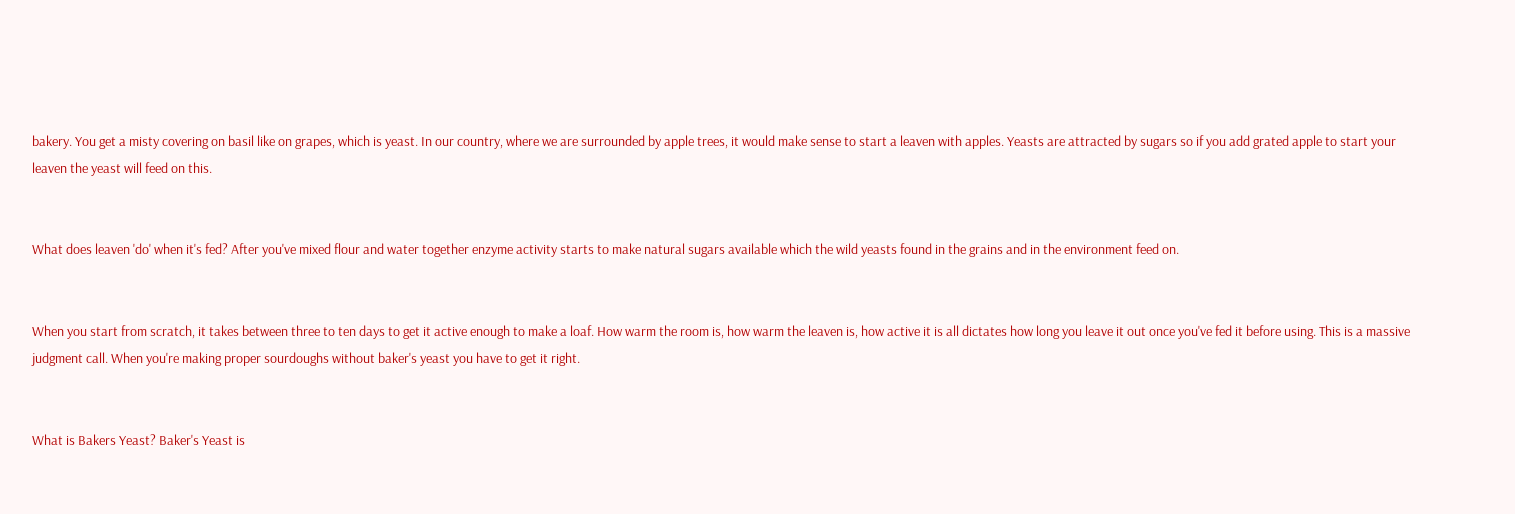bakery. You get a misty covering on basil like on grapes, which is yeast. In our country, where we are surrounded by apple trees, it would make sense to start a leaven with apples. Yeasts are attracted by sugars so if you add grated apple to start your leaven the yeast will feed on this.


What does leaven 'do' when it's fed? After you've mixed flour and water together enzyme activity starts to make natural sugars available which the wild yeasts found in the grains and in the environment feed on.


When you start from scratch, it takes between three to ten days to get it active enough to make a loaf. How warm the room is, how warm the leaven is, how active it is all dictates how long you leave it out once you've fed it before using. This is a massive judgment call. When you're making proper sourdoughs without baker's yeast you have to get it right.


What is Bakers Yeast? Baker's Yeast is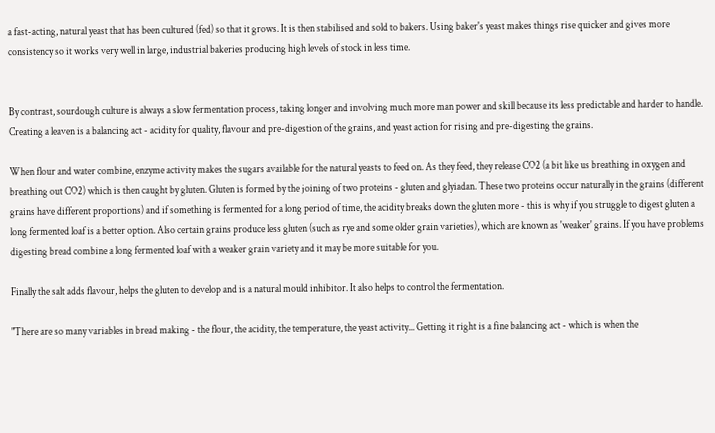a fast-acting, natural yeast that has been cultured (fed) so that it grows. It is then stabilised and sold to bakers. Using baker's yeast makes things rise quicker and gives more consistency so it works very well in large, industrial bakeries producing high levels of stock in less time.


By contrast, sourdough culture is always a slow fermentation process, taking longer and involving much more man power and skill because its less predictable and harder to handle. Creating a leaven is a balancing act - acidity for quality, flavour and pre-digestion of the grains, and yeast action for rising and pre-digesting the grains.

When flour and water combine, enzyme activity makes the sugars available for the natural yeasts to feed on. As they feed, they release CO2 (a bit like us breathing in oxygen and breathing out CO2) which is then caught by gluten. Gluten is formed by the joining of two proteins - gluten and glyiadan. These two proteins occur naturally in the grains (different grains have different proportions) and if something is fermented for a long period of time, the acidity breaks down the gluten more - this is why if you struggle to digest gluten a long fermented loaf is a better option. Also certain grains produce less gluten (such as rye and some older grain varieties), which are known as 'weaker' grains. If you have problems digesting bread combine a long fermented loaf with a weaker grain variety and it may be more suitable for you.

Finally the salt adds flavour, helps the gluten to develop and is a natural mould inhibitor. It also helps to control the fermentation.

"There are so many variables in bread making - the flour, the acidity, the temperature, the yeast activity... Getting it right is a fine balancing act - which is when the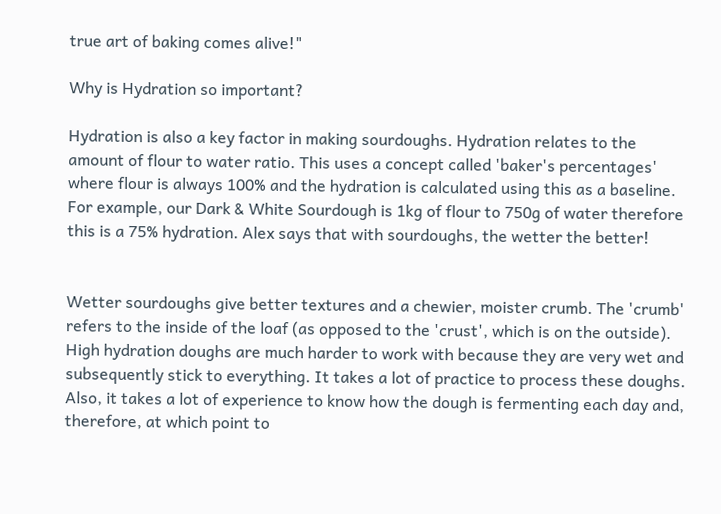true art of baking comes alive!"

Why is Hydration so important?

Hydration is also a key factor in making sourdoughs. Hydration relates to the amount of flour to water ratio. This uses a concept called 'baker's percentages' where flour is always 100% and the hydration is calculated using this as a baseline. For example, our Dark & White Sourdough is 1kg of flour to 750g of water therefore this is a 75% hydration. Alex says that with sourdoughs, the wetter the better!


Wetter sourdoughs give better textures and a chewier, moister crumb. The 'crumb' refers to the inside of the loaf (as opposed to the 'crust', which is on the outside). High hydration doughs are much harder to work with because they are very wet and subsequently stick to everything. It takes a lot of practice to process these doughs. Also, it takes a lot of experience to know how the dough is fermenting each day and, therefore, at which point to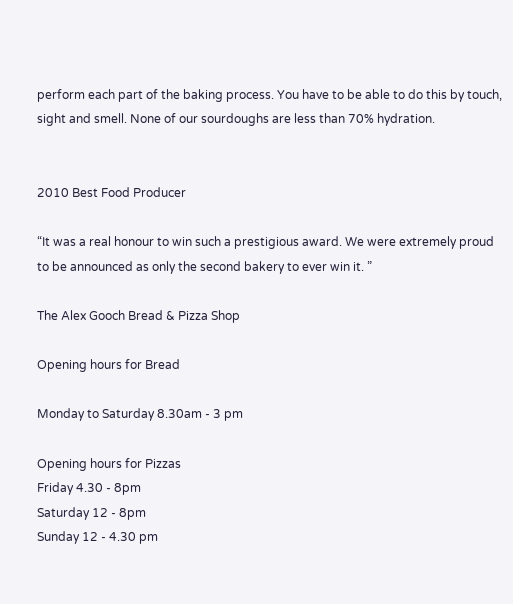perform each part of the baking process. You have to be able to do this by touch, sight and smell. None of our sourdoughs are less than 70% hydration.


2010 Best Food Producer

“It was a real honour to win such a prestigious award. We were extremely proud to be announced as only the second bakery to ever win it. ”

The Alex Gooch Bread & Pizza Shop

Opening hours for Bread

Monday to Saturday 8.30am - 3 pm

Opening hours for Pizzas
Friday 4.30 - 8pm
Saturday 12 - 8pm
Sunday 12 - 4.30 pm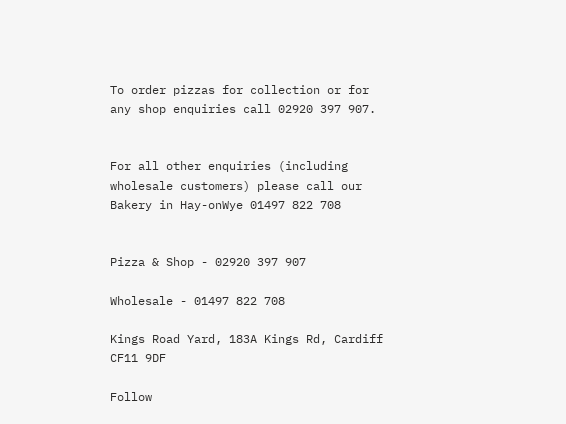To order pizzas for collection or for any shop enquiries call 02920 397 907.


For all other enquiries (including wholesale customers) please call our Bakery in Hay-onWye 01497 822 708


Pizza & Shop - 02920 397 907

Wholesale - 01497 822 708

Kings Road Yard, 183A Kings Rd, Cardiff CF11 9DF

Follow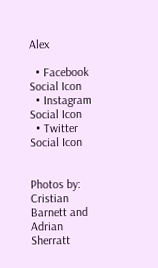Alex

  • Facebook Social Icon
  • Instagram Social Icon
  • Twitter Social Icon


Photos by: Cristian Barnett and Adrian Sherratt